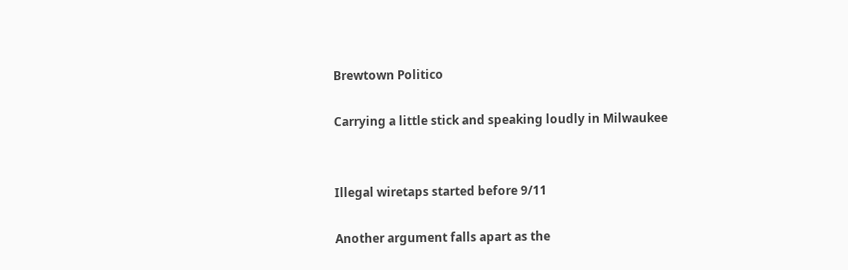Brewtown Politico

Carrying a little stick and speaking loudly in Milwaukee


Illegal wiretaps started before 9/11

Another argument falls apart as the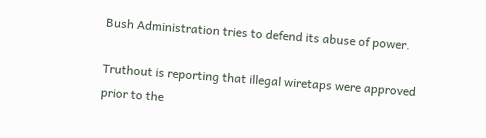Bush Administration tries to defend its abuse of power.

Truthout is reporting that illegal wiretaps were approved prior to the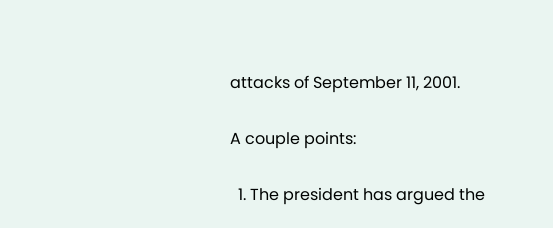attacks of September 11, 2001.

A couple points:

  1. The president has argued the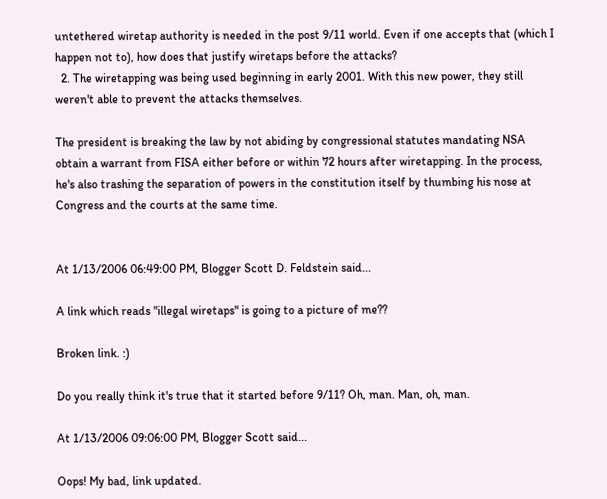untethered wiretap authority is needed in the post 9/11 world. Even if one accepts that (which I happen not to), how does that justify wiretaps before the attacks?
  2. The wiretapping was being used beginning in early 2001. With this new power, they still weren't able to prevent the attacks themselves.

The president is breaking the law by not abiding by congressional statutes mandating NSA obtain a warrant from FISA either before or within 72 hours after wiretapping. In the process, he's also trashing the separation of powers in the constitution itself by thumbing his nose at Congress and the courts at the same time.


At 1/13/2006 06:49:00 PM, Blogger Scott D. Feldstein said...

A link which reads "illegal wiretaps" is going to a picture of me??

Broken link. :)

Do you really think it's true that it started before 9/11? Oh, man. Man, oh, man.

At 1/13/2006 09:06:00 PM, Blogger Scott said...

Oops! My bad, link updated.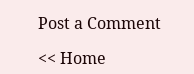Post a Comment

<< Home